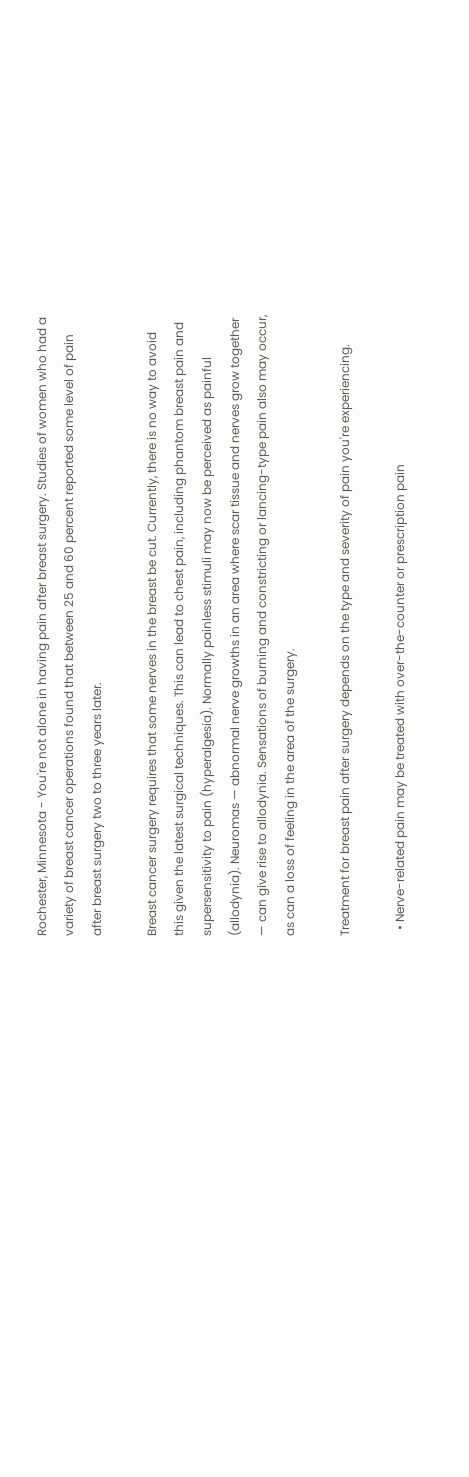Rochester, Minnesota - You're not alone in having pain after breast surgery. Studies of women who had a variety of breast cancer operations found that between 25 and 60 percent reported some level of pain after breast surgery two to three years later.

Breast cancer surgery requires that some nerves in the breast be cut. Currently, there is no way to avoid this given the latest surgical techniques. This can lead to chest pain, including phantom breast pain and supersensitivity to pain (hyperalgesia). Normally painless stimuli may now be perceived as painful (allodynia). Neuromas — abnormal nerve growths in an area where scar tissue and nerves grow together — can give rise to allodynia. Sensations of burning and constricting or lancing-type pain also may occur, as can a loss of feeling in the area of the surgery.

Treatment for breast pain after surgery depends on the type and severity of pain you're experiencing.

  • Nerve-related pain may be treated with over-the-counter or prescription pain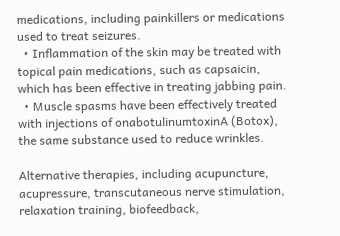medications, including painkillers or medications used to treat seizures.
  • Inflammation of the skin may be treated with topical pain medications, such as capsaicin, which has been effective in treating jabbing pain.
  • Muscle spasms have been effectively treated with injections of onabotulinumtoxinA (Botox), the same substance used to reduce wrinkles.

Alternative therapies, including acupuncture, acupressure, transcutaneous nerve stimulation, relaxation training, biofeedback,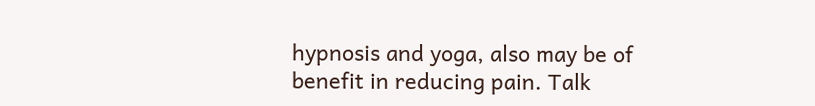hypnosis and yoga, also may be of benefit in reducing pain. Talk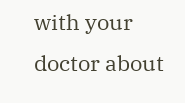with your doctor about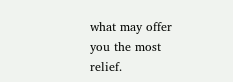what may offer you the most relief.